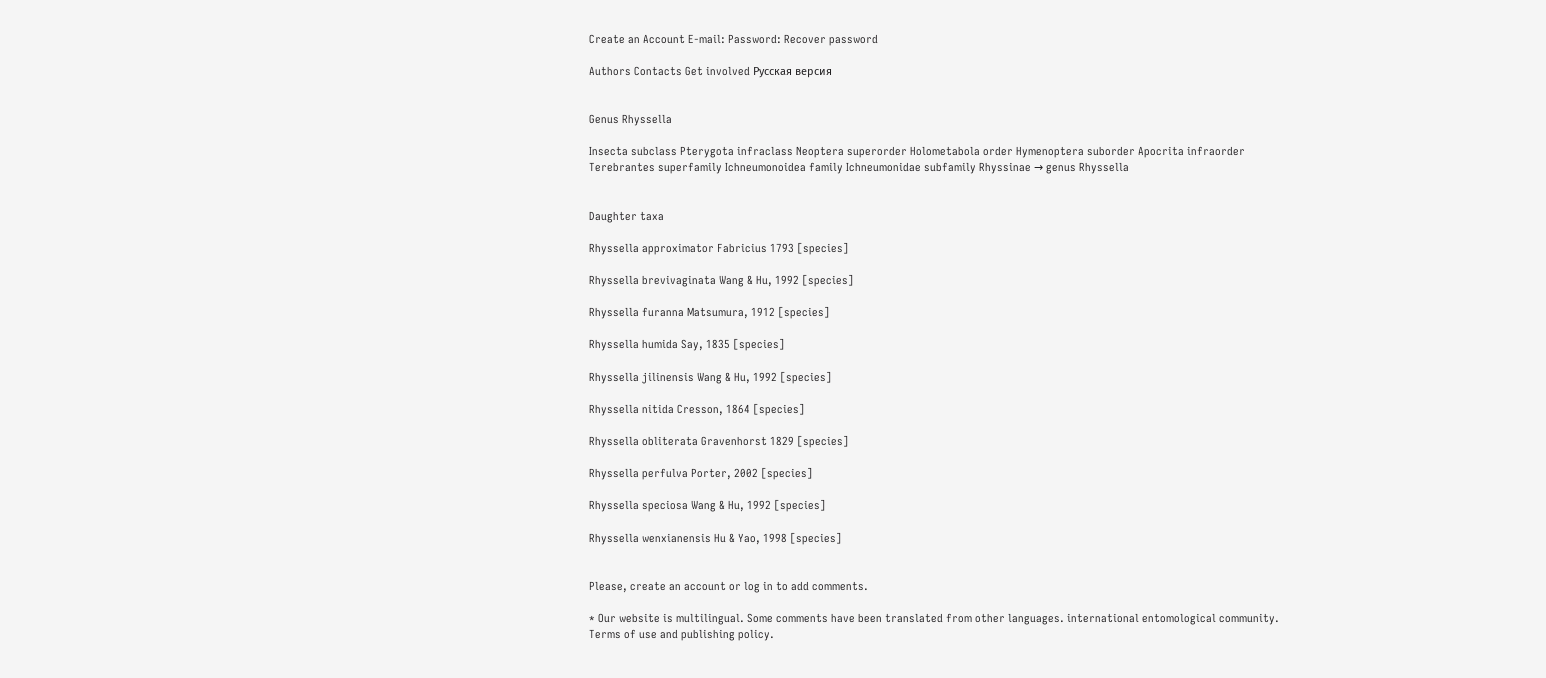Create an Account E-mail: Password: Recover password

Authors Contacts Get involved Русская версия


Genus Rhyssella

Insecta subclass Pterygota infraclass Neoptera superorder Holometabola order Hymenoptera suborder Apocrita infraorder Terebrantes superfamily Ichneumonoidea family Ichneumonidae subfamily Rhyssinae → genus Rhyssella


Daughter taxa

Rhyssella approximator Fabricius 1793 [species]

Rhyssella brevivaginata Wang & Hu, 1992 [species]

Rhyssella furanna Matsumura, 1912 [species]

Rhyssella humida Say, 1835 [species]

Rhyssella jilinensis Wang & Hu, 1992 [species]

Rhyssella nitida Cresson, 1864 [species]

Rhyssella obliterata Gravenhorst 1829 [species]

Rhyssella perfulva Porter, 2002 [species]

Rhyssella speciosa Wang & Hu, 1992 [species]

Rhyssella wenxianensis Hu & Yao, 1998 [species]


Please, create an account or log in to add comments.

* Our website is multilingual. Some comments have been translated from other languages. international entomological community. Terms of use and publishing policy.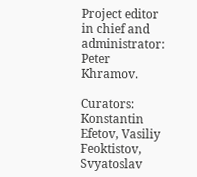Project editor in chief and administrator: Peter Khramov.

Curators: Konstantin Efetov, Vasiliy Feoktistov, Svyatoslav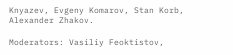Knyazev, Evgeny Komarov, Stan Korb, Alexander Zhakov.

Moderators: Vasiliy Feoktistov,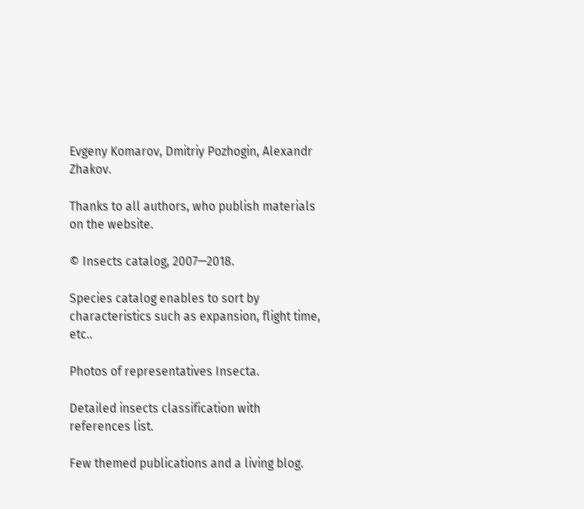Evgeny Komarov, Dmitriy Pozhogin, Alexandr Zhakov.

Thanks to all authors, who publish materials on the website.

© Insects catalog, 2007—2018.

Species catalog enables to sort by characteristics such as expansion, flight time, etc..

Photos of representatives Insecta.

Detailed insects classification with references list.

Few themed publications and a living blog.